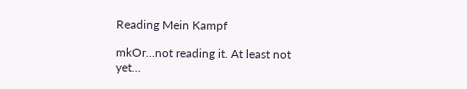Reading Mein Kampf

mkOr…not reading it. At least not yet…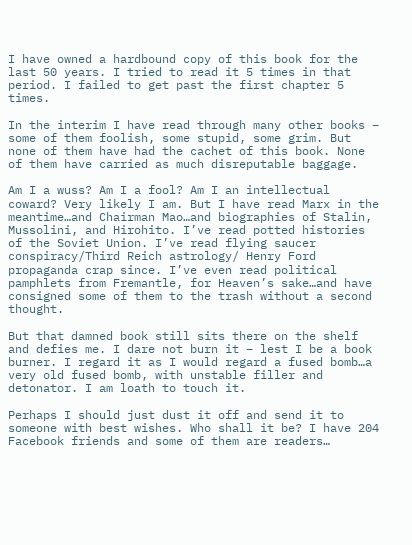I have owned a hardbound copy of this book for the last 50 years. I tried to read it 5 times in that period. I failed to get past the first chapter 5 times.

In the interim I have read through many other books – some of them foolish, some stupid, some grim. But none of them have had the cachet of this book. None of them have carried as much disreputable baggage.

Am I a wuss? Am I a fool? Am I an intellectual coward? Very likely I am. But I have read Marx in the meantime…and Chairman Mao…and biographies of Stalin, Mussolini, and Hirohito. I’ve read potted histories of the Soviet Union. I’ve read flying saucer conspiracy/Third Reich astrology/ Henry Ford propaganda crap since. I’ve even read political pamphlets from Fremantle, for Heaven’s sake…and have consigned some of them to the trash without a second thought.

But that damned book still sits there on the shelf and defies me. I dare not burn it – lest I be a book burner. I regard it as I would regard a fused bomb…a very old fused bomb, with unstable filler and detonator. I am loath to touch it.

Perhaps I should just dust it off and send it to someone with best wishes. Who shall it be? I have 204 Facebook friends and some of them are readers…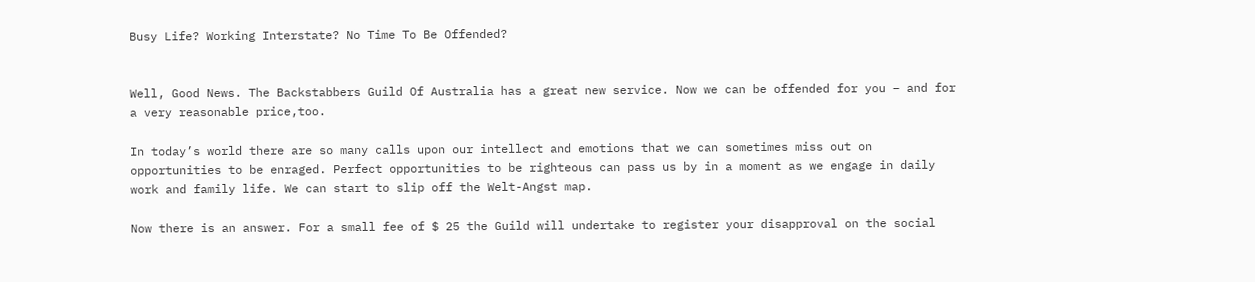Busy Life? Working Interstate? No Time To Be Offended?


Well, Good News. The Backstabbers Guild Of Australia has a great new service. Now we can be offended for you – and for a very reasonable price,too.

In today’s world there are so many calls upon our intellect and emotions that we can sometimes miss out on opportunities to be enraged. Perfect opportunities to be righteous can pass us by in a moment as we engage in daily work and family life. We can start to slip off the Welt-Angst map.

Now there is an answer. For a small fee of $ 25 the Guild will undertake to register your disapproval on the social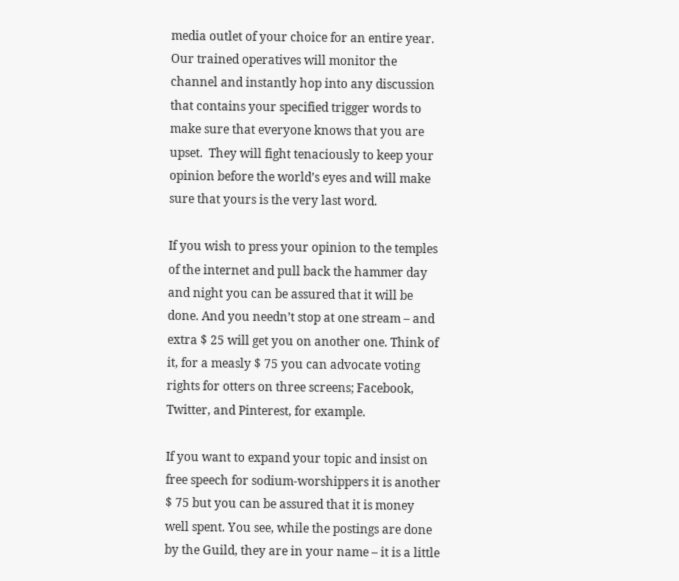media outlet of your choice for an entire year. Our trained operatives will monitor the channel and instantly hop into any discussion that contains your specified trigger words to make sure that everyone knows that you are upset.  They will fight tenaciously to keep your opinion before the world’s eyes and will make sure that yours is the very last word.

If you wish to press your opinion to the temples of the internet and pull back the hammer day and night you can be assured that it will be done. And you needn’t stop at one stream – and extra $ 25 will get you on another one. Think of it, for a measly $ 75 you can advocate voting rights for otters on three screens; Facebook, Twitter, and Pinterest, for example.

If you want to expand your topic and insist on free speech for sodium-worshippers it is another $ 75 but you can be assured that it is money well spent. You see, while the postings are done by the Guild, they are in your name – it is a little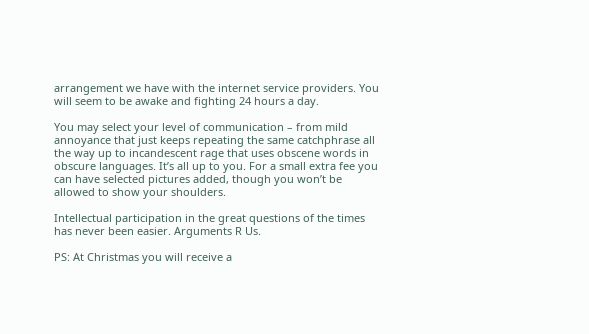arrangement we have with the internet service providers. You will seem to be awake and fighting 24 hours a day.

You may select your level of communication – from mild annoyance that just keeps repeating the same catchphrase all the way up to incandescent rage that uses obscene words in obscure languages. It’s all up to you. For a small extra fee you can have selected pictures added, though you won’t be allowed to show your shoulders.

Intellectual participation in the great questions of the times has never been easier. Arguments R Us.

PS: At Christmas you will receive a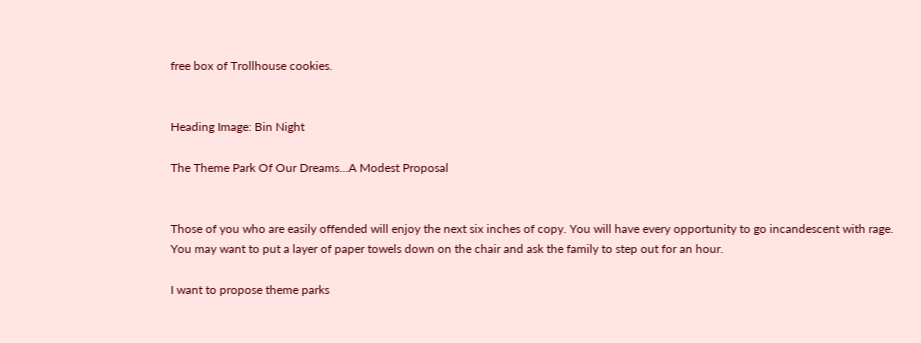free box of Trollhouse cookies.


Heading Image: Bin Night

The Theme Park Of Our Dreams…A Modest Proposal


Those of you who are easily offended will enjoy the next six inches of copy. You will have every opportunity to go incandescent with rage. You may want to put a layer of paper towels down on the chair and ask the family to step out for an hour.

I want to propose theme parks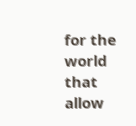for the world that allow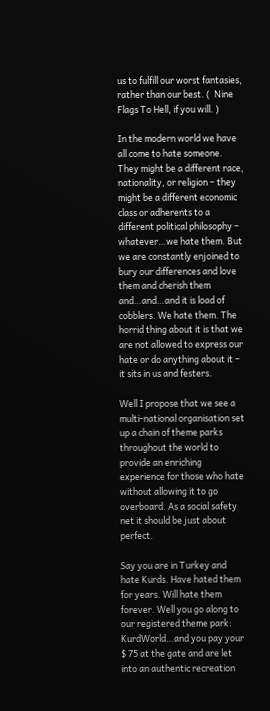us to fulfill our worst fantasies, rather than our best. (  Nine Flags To Hell, if you will. )

In the modern world we have all come to hate someone. They might be a different race, nationality, or religion – they might be a different economic class or adherents to a different political philosophy – whatever…we hate them. But we are constantly enjoined to bury our differences and love them and cherish them and…and…and it is load of cobblers. We hate them. The horrid thing about it is that we are not allowed to express our hate or do anything about it – it sits in us and festers.

Well I propose that we see a multi-national organisation set up a chain of theme parks throughout the world to provide an enriching experience for those who hate without allowing it to go overboard. As a social safety net it should be just about perfect.

Say you are in Turkey and hate Kurds. Have hated them for years. Will hate them forever. Well you go along to our registered theme park: KurdWorld…and you pay your $ 75 at the gate and are let into an authentic recreation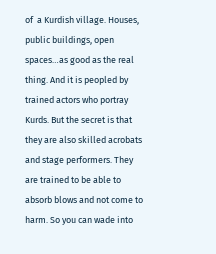of  a Kurdish village. Houses, public buildings, open spaces…as good as the real thing. And it is peopled by trained actors who portray Kurds. But the secret is that they are also skilled acrobats and stage performers. They are trained to be able to absorb blows and not come to harm. So you can wade into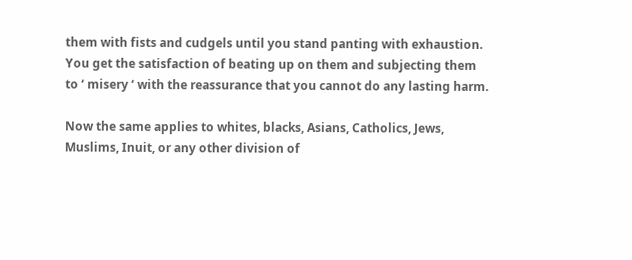them with fists and cudgels until you stand panting with exhaustion. You get the satisfaction of beating up on them and subjecting them to ‘ misery ‘ with the reassurance that you cannot do any lasting harm.

Now the same applies to whites, blacks, Asians, Catholics, Jews, Muslims, Inuit, or any other division of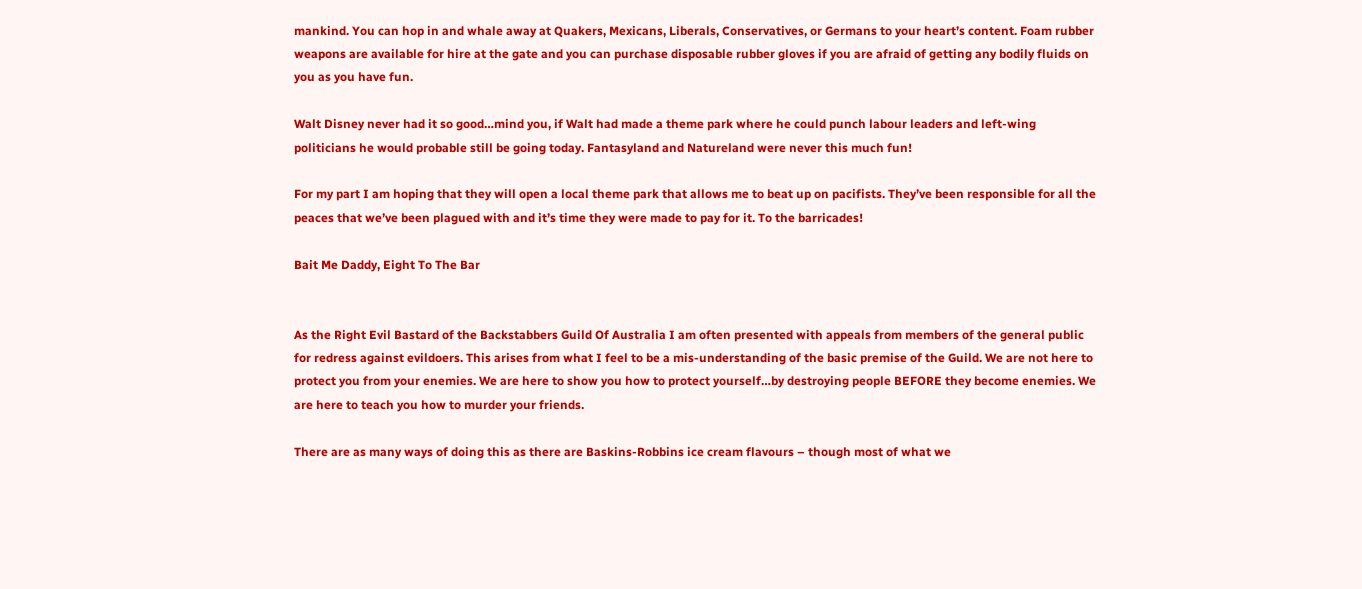mankind. You can hop in and whale away at Quakers, Mexicans, Liberals, Conservatives, or Germans to your heart’s content. Foam rubber weapons are available for hire at the gate and you can purchase disposable rubber gloves if you are afraid of getting any bodily fluids on you as you have fun.

Walt Disney never had it so good…mind you, if Walt had made a theme park where he could punch labour leaders and left-wing politicians he would probable still be going today. Fantasyland and Natureland were never this much fun!

For my part I am hoping that they will open a local theme park that allows me to beat up on pacifists. They’ve been responsible for all the peaces that we’ve been plagued with and it’s time they were made to pay for it. To the barricades!

Bait Me Daddy, Eight To The Bar


As the Right Evil Bastard of the Backstabbers Guild Of Australia I am often presented with appeals from members of the general public for redress against evildoers. This arises from what I feel to be a mis-understanding of the basic premise of the Guild. We are not here to protect you from your enemies. We are here to show you how to protect yourself…by destroying people BEFORE they become enemies. We are here to teach you how to murder your friends.

There are as many ways of doing this as there are Baskins-Robbins ice cream flavours – though most of what we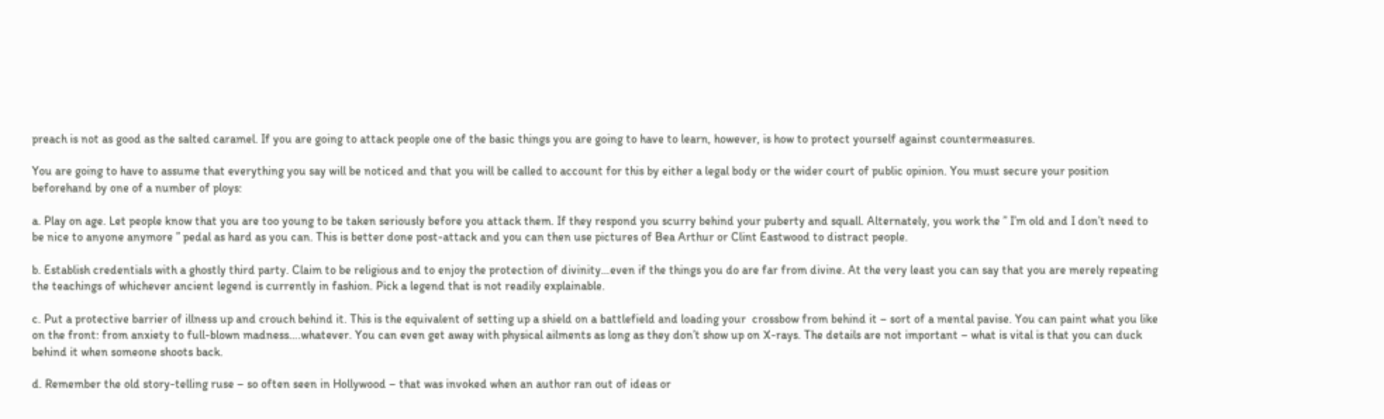preach is not as good as the salted caramel. If you are going to attack people one of the basic things you are going to have to learn, however, is how to protect yourself against countermeasures.

You are going to have to assume that everything you say will be noticed and that you will be called to account for this by either a legal body or the wider court of public opinion. You must secure your position beforehand by one of a number of ploys:

a. Play on age. Let people know that you are too young to be taken seriously before you attack them. If they respond you scurry behind your puberty and squall. Alternately, you work the ” I’m old and I don’t need to be nice to anyone anymore ” pedal as hard as you can. This is better done post-attack and you can then use pictures of Bea Arthur or Clint Eastwood to distract people.

b. Establish credentials with a ghostly third party. Claim to be religious and to enjoy the protection of divinity…even if the things you do are far from divine. At the very least you can say that you are merely repeating the teachings of whichever ancient legend is currently in fashion. Pick a legend that is not readily explainable.

c. Put a protective barrier of illness up and crouch behind it. This is the equivalent of setting up a shield on a battlefield and loading your  crossbow from behind it – sort of a mental pavise. You can paint what you like on the front: from anxiety to full-blown madness….whatever. You can even get away with physical ailments as long as they don’t show up on X-rays. The details are not important – what is vital is that you can duck behind it when someone shoots back.

d. Remember the old story-telling ruse – so often seen in Hollywood – that was invoked when an author ran out of ideas or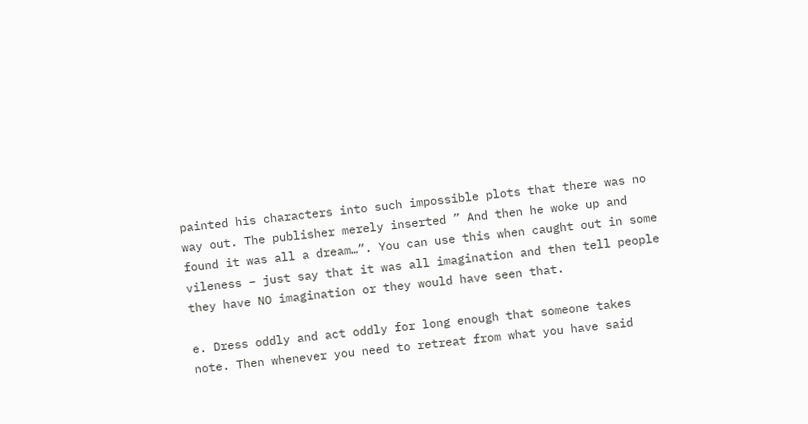painted his characters into such impossible plots that there was no way out. The publisher merely inserted ” And then he woke up and found it was all a dream…”. You can use this when caught out in some vileness – just say that it was all imagination and then tell people they have NO imagination or they would have seen that.

e. Dress oddly and act oddly for long enough that someone takes note. Then whenever you need to retreat from what you have said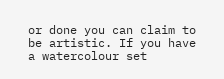or done you can claim to be artistic. If you have a watercolour set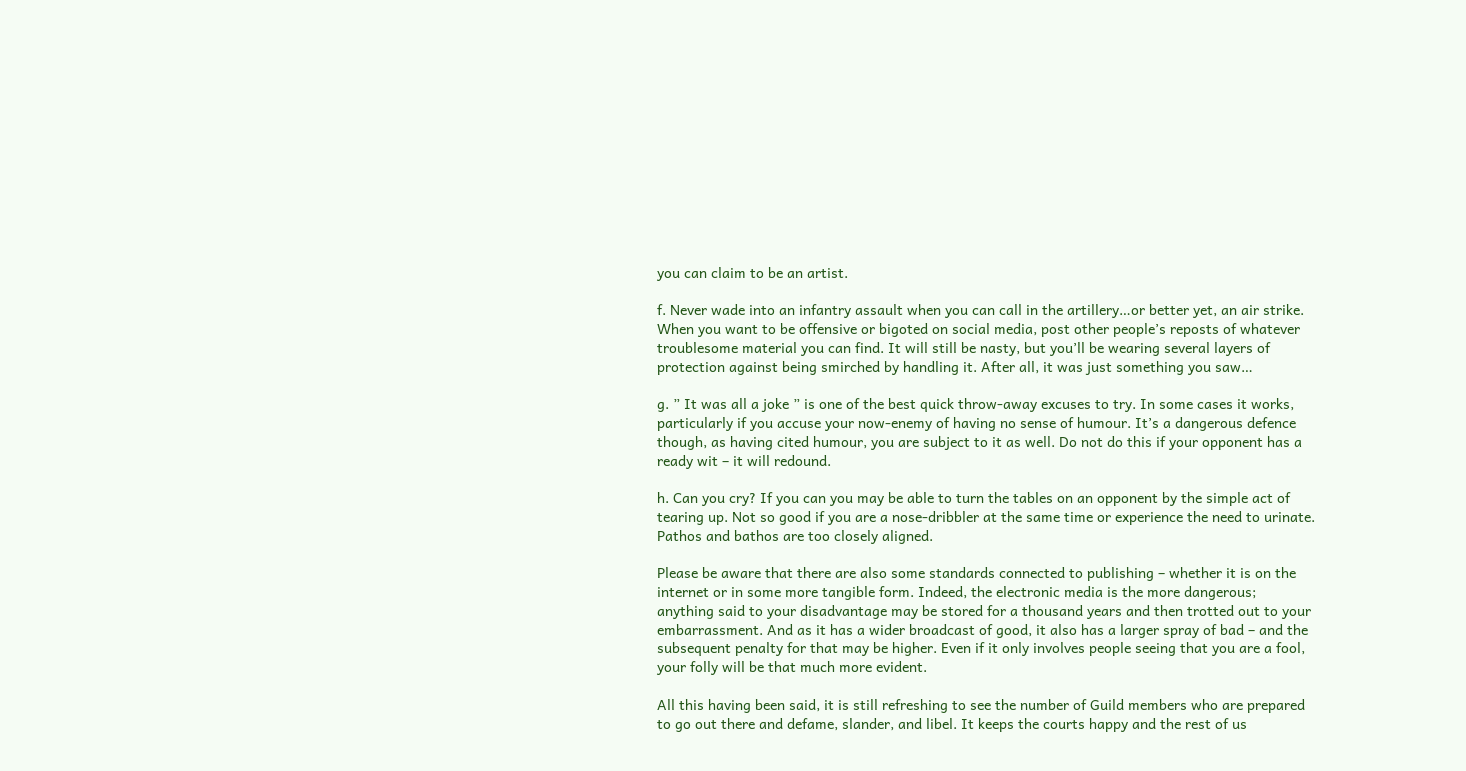you can claim to be an artist.

f. Never wade into an infantry assault when you can call in the artillery…or better yet, an air strike. When you want to be offensive or bigoted on social media, post other people’s reposts of whatever troublesome material you can find. It will still be nasty, but you’ll be wearing several layers of protection against being smirched by handling it. After all, it was just something you saw…

g. ” It was all a joke ” is one of the best quick throw-away excuses to try. In some cases it works, particularly if you accuse your now-enemy of having no sense of humour. It’s a dangerous defence though, as having cited humour, you are subject to it as well. Do not do this if your opponent has a ready wit – it will redound.

h. Can you cry? If you can you may be able to turn the tables on an opponent by the simple act of tearing up. Not so good if you are a nose-dribbler at the same time or experience the need to urinate. Pathos and bathos are too closely aligned.

Please be aware that there are also some standards connected to publishing – whether it is on the internet or in some more tangible form. Indeed, the electronic media is the more dangerous; anything said to your disadvantage may be stored for a thousand years and then trotted out to your embarrassment. And as it has a wider broadcast of good, it also has a larger spray of bad – and the subsequent penalty for that may be higher. Even if it only involves people seeing that you are a fool, your folly will be that much more evident.

All this having been said, it is still refreshing to see the number of Guild members who are prepared to go out there and defame, slander, and libel. It keeps the courts happy and the rest of us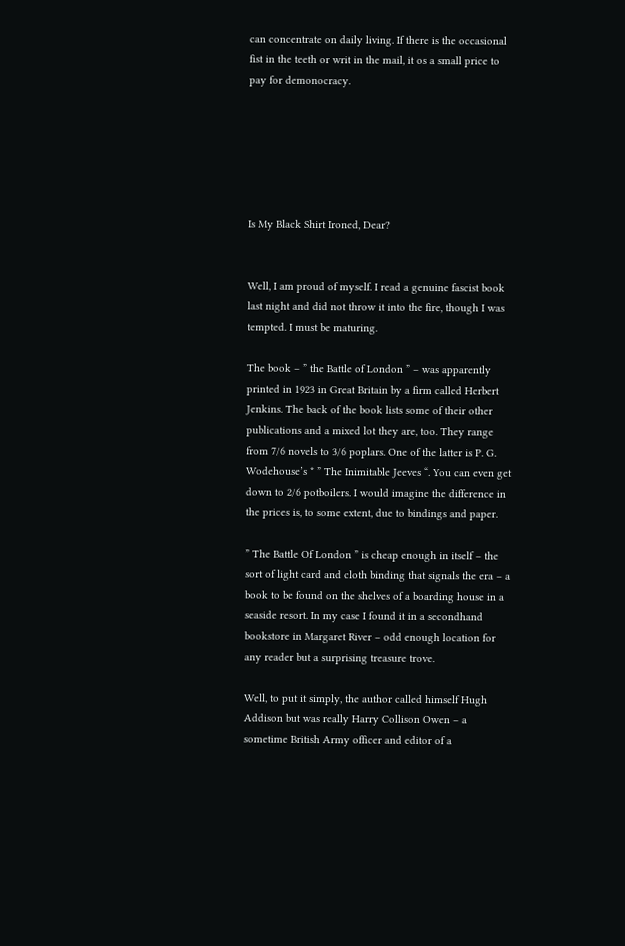can concentrate on daily living. If there is the occasional fist in the teeth or writ in the mail, it os a small price to pay for demonocracy.






Is My Black Shirt Ironed, Dear?


Well, I am proud of myself. I read a genuine fascist book last night and did not throw it into the fire, though I was tempted. I must be maturing.

The book – ” the Battle of London ” – was apparently printed in 1923 in Great Britain by a firm called Herbert Jenkins. The back of the book lists some of their other publications and a mixed lot they are, too. They range from 7/6 novels to 3/6 poplars. One of the latter is P. G. Wodehouse’s * ” The Inimitable Jeeves “. You can even get down to 2/6 potboilers. I would imagine the difference in the prices is, to some extent, due to bindings and paper.

” The Battle Of London ” is cheap enough in itself – the sort of light card and cloth binding that signals the era – a book to be found on the shelves of a boarding house in a seaside resort. In my case I found it in a secondhand bookstore in Margaret River – odd enough location for any reader but a surprising treasure trove.

Well, to put it simply, the author called himself Hugh Addison but was really Harry Collison Owen – a sometime British Army officer and editor of a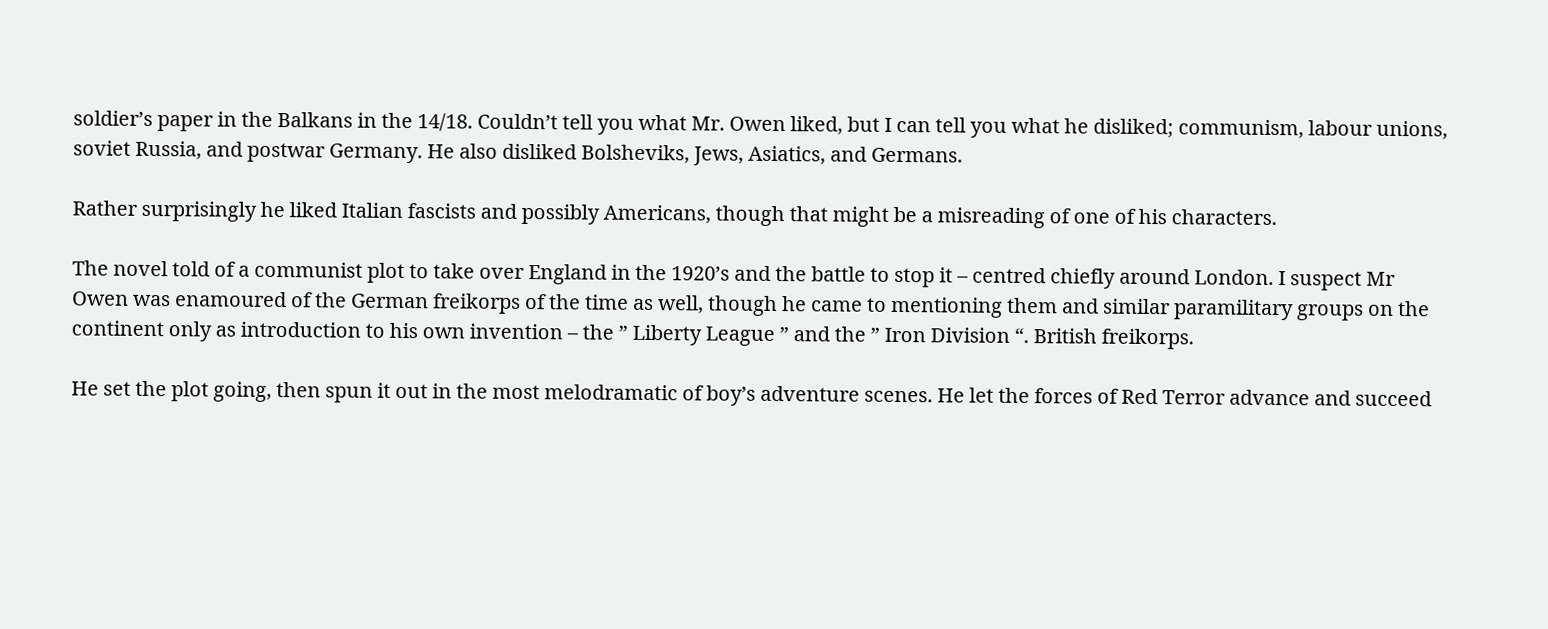soldier’s paper in the Balkans in the 14/18. Couldn’t tell you what Mr. Owen liked, but I can tell you what he disliked; communism, labour unions, soviet Russia, and postwar Germany. He also disliked Bolsheviks, Jews, Asiatics, and Germans.

Rather surprisingly he liked Italian fascists and possibly Americans, though that might be a misreading of one of his characters.

The novel told of a communist plot to take over England in the 1920’s and the battle to stop it – centred chiefly around London. I suspect Mr Owen was enamoured of the German freikorps of the time as well, though he came to mentioning them and similar paramilitary groups on the continent only as introduction to his own invention – the ” Liberty League ” and the ” Iron Division “. British freikorps.

He set the plot going, then spun it out in the most melodramatic of boy’s adventure scenes. He let the forces of Red Terror advance and succeed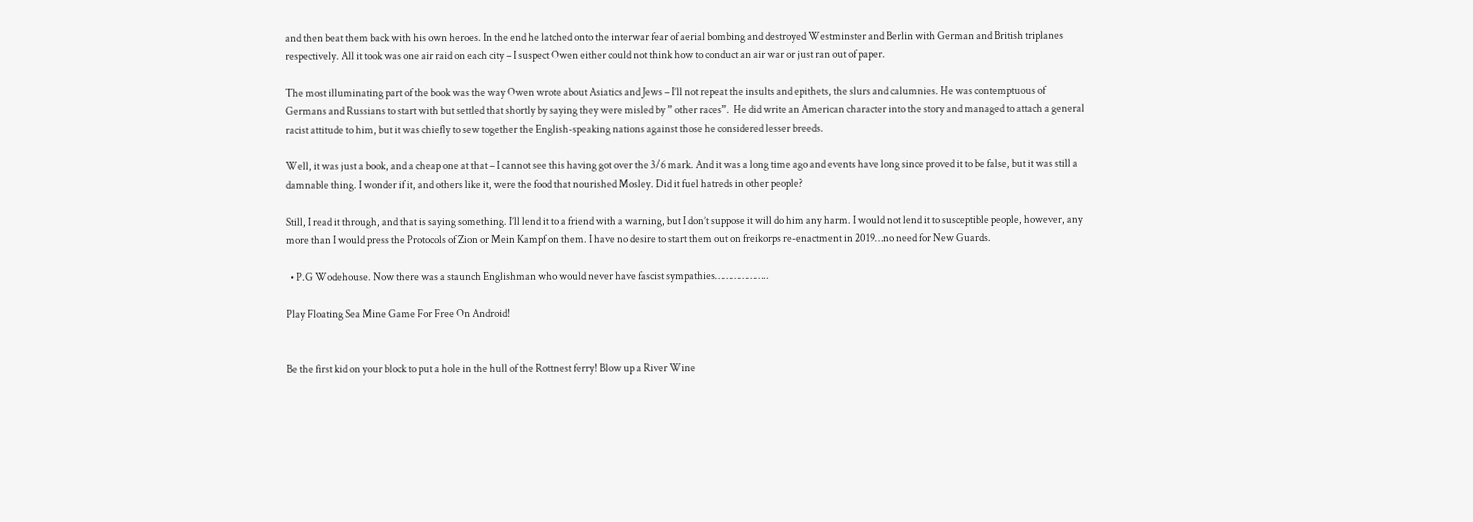and then beat them back with his own heroes. In the end he latched onto the interwar fear of aerial bombing and destroyed Westminster and Berlin with German and British triplanes respectively. All it took was one air raid on each city – I suspect Owen either could not think how to conduct an air war or just ran out of paper.

The most illuminating part of the book was the way Owen wrote about Asiatics and Jews – I’ll not repeat the insults and epithets, the slurs and calumnies. He was contemptuous of Germans and Russians to start with but settled that shortly by saying they were misled by ” other races”.  He did write an American character into the story and managed to attach a general racist attitude to him, but it was chiefly to sew together the English-speaking nations against those he considered lesser breeds.

Well, it was just a book, and a cheap one at that – I cannot see this having got over the 3/6 mark. And it was a long time ago and events have long since proved it to be false, but it was still a damnable thing. I wonder if it, and others like it, were the food that nourished Mosley. Did it fuel hatreds in other people?

Still, I read it through, and that is saying something. I’ll lend it to a friend with a warning, but I don’t suppose it will do him any harm. I would not lend it to susceptible people, however, any more than I would press the Protocols of Zion or Mein Kampf on them. I have no desire to start them out on freikorps re-enactment in 2019…no need for New Guards.

  • P.G Wodehouse. Now there was a staunch Englishman who would never have fascist sympathies………………..

Play Floating Sea Mine Game For Free On Android!


Be the first kid on your block to put a hole in the hull of the Rottnest ferry! Blow up a River Wine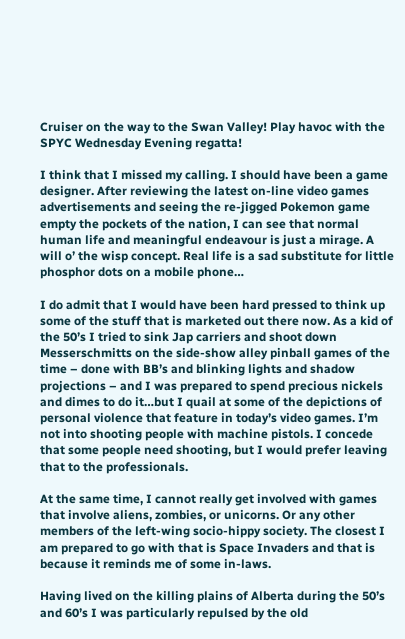Cruiser on the way to the Swan Valley! Play havoc with the SPYC Wednesday Evening regatta!

I think that I missed my calling. I should have been a game designer. After reviewing the latest on-line video games advertisements and seeing the re-jigged Pokemon game empty the pockets of the nation, I can see that normal human life and meaningful endeavour is just a mirage. A will o’ the wisp concept. Real life is a sad substitute for little phosphor dots on a mobile phone…

I do admit that I would have been hard pressed to think up some of the stuff that is marketed out there now. As a kid of the 50’s I tried to sink Jap carriers and shoot down Messerschmitts on the side-show alley pinball games of the time – done with BB’s and blinking lights and shadow projections – and I was prepared to spend precious nickels and dimes to do it…but I quail at some of the depictions of personal violence that feature in today’s video games. I’m not into shooting people with machine pistols. I concede that some people need shooting, but I would prefer leaving that to the professionals.

At the same time, I cannot really get involved with games that involve aliens, zombies, or unicorns. Or any other members of the left-wing socio-hippy society. The closest I am prepared to go with that is Space Invaders and that is because it reminds me of some in-laws.

Having lived on the killing plains of Alberta during the 50’s and 60’s I was particularly repulsed by the old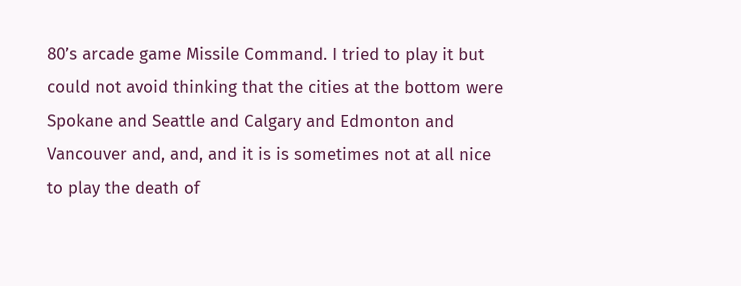80’s arcade game Missile Command. I tried to play it but could not avoid thinking that the cities at the bottom were Spokane and Seattle and Calgary and Edmonton and Vancouver and, and, and it is is sometimes not at all nice to play the death of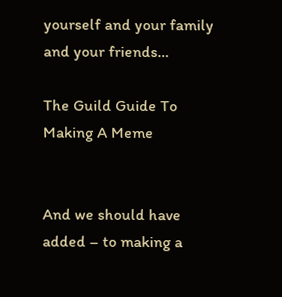yourself and your family and your friends…

The Guild Guide To Making A Meme


And we should have added – to making a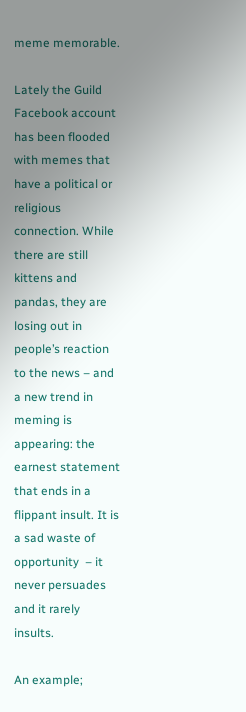meme memorable.

Lately the Guild Facebook account has been flooded with memes that have a political or religious connection. While there are still kittens and pandas, they are losing out in people’s reaction to the news – and a new trend in meming is appearing: the earnest statement that ends in a flippant insult. It is a sad waste of opportunity  – it never persuades and it rarely insults.

An example;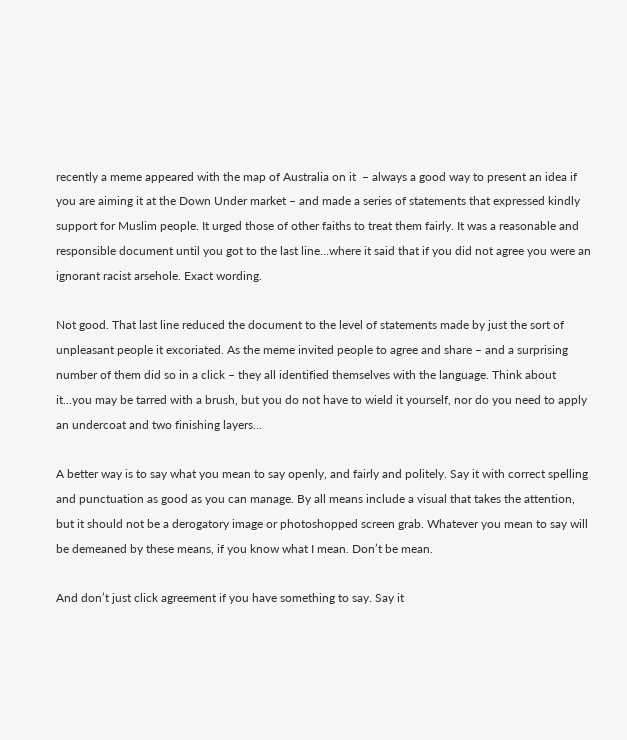recently a meme appeared with the map of Australia on it  – always a good way to present an idea if you are aiming it at the Down Under market – and made a series of statements that expressed kindly support for Muslim people. It urged those of other faiths to treat them fairly. It was a reasonable and responsible document until you got to the last line…where it said that if you did not agree you were an ignorant racist arsehole. Exact wording.

Not good. That last line reduced the document to the level of statements made by just the sort of unpleasant people it excoriated. As the meme invited people to agree and share – and a surprising number of them did so in a click – they all identified themselves with the language. Think about it…you may be tarred with a brush, but you do not have to wield it yourself, nor do you need to apply an undercoat and two finishing layers…

A better way is to say what you mean to say openly, and fairly and politely. Say it with correct spelling and punctuation as good as you can manage. By all means include a visual that takes the attention, but it should not be a derogatory image or photoshopped screen grab. Whatever you mean to say will be demeaned by these means, if you know what I mean. Don’t be mean.

And don’t just click agreement if you have something to say. Say it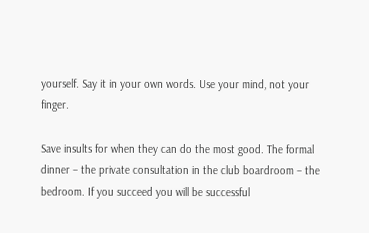yourself. Say it in your own words. Use your mind, not your finger.

Save insults for when they can do the most good. The formal dinner – the private consultation in the club boardroom – the bedroom. If you succeed you will be successful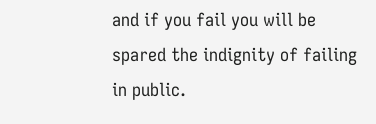and if you fail you will be spared the indignity of failing in public.